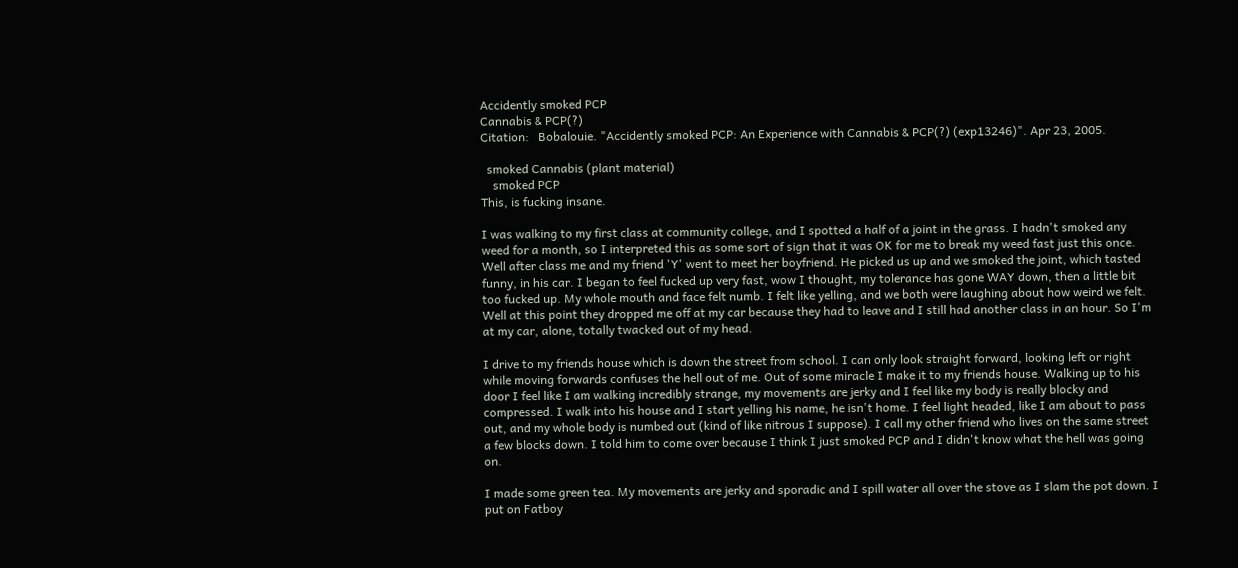Accidently smoked PCP
Cannabis & PCP(?)
Citation:   Bobalouie. "Accidently smoked PCP: An Experience with Cannabis & PCP(?) (exp13246)". Apr 23, 2005.

  smoked Cannabis (plant material)
    smoked PCP
This, is fucking insane.

I was walking to my first class at community college, and I spotted a half of a joint in the grass. I hadn't smoked any weed for a month, so I interpreted this as some sort of sign that it was OK for me to break my weed fast just this once. Well after class me and my friend 'Y' went to meet her boyfriend. He picked us up and we smoked the joint, which tasted funny, in his car. I began to feel fucked up very fast, wow I thought, my tolerance has gone WAY down, then a little bit too fucked up. My whole mouth and face felt numb. I felt like yelling, and we both were laughing about how weird we felt. Well at this point they dropped me off at my car because they had to leave and I still had another class in an hour. So I'm at my car, alone, totally twacked out of my head.

I drive to my friends house which is down the street from school. I can only look straight forward, looking left or right while moving forwards confuses the hell out of me. Out of some miracle I make it to my friends house. Walking up to his door I feel like I am walking incredibly strange, my movements are jerky and I feel like my body is really blocky and compressed. I walk into his house and I start yelling his name, he isn't home. I feel light headed, like I am about to pass out, and my whole body is numbed out (kind of like nitrous I suppose). I call my other friend who lives on the same street a few blocks down. I told him to come over because I think I just smoked PCP and I didn't know what the hell was going on.

I made some green tea. My movements are jerky and sporadic and I spill water all over the stove as I slam the pot down. I put on Fatboy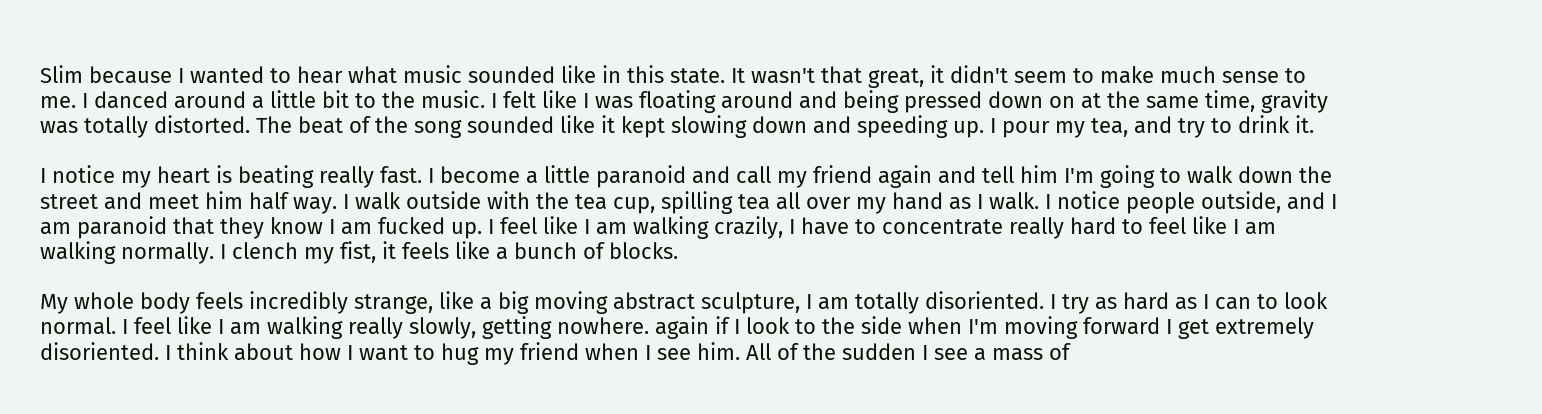Slim because I wanted to hear what music sounded like in this state. It wasn't that great, it didn't seem to make much sense to me. I danced around a little bit to the music. I felt like I was floating around and being pressed down on at the same time, gravity was totally distorted. The beat of the song sounded like it kept slowing down and speeding up. I pour my tea, and try to drink it.

I notice my heart is beating really fast. I become a little paranoid and call my friend again and tell him I'm going to walk down the street and meet him half way. I walk outside with the tea cup, spilling tea all over my hand as I walk. I notice people outside, and I am paranoid that they know I am fucked up. I feel like I am walking crazily, I have to concentrate really hard to feel like I am walking normally. I clench my fist, it feels like a bunch of blocks.

My whole body feels incredibly strange, like a big moving abstract sculpture, I am totally disoriented. I try as hard as I can to look normal. I feel like I am walking really slowly, getting nowhere. again if I look to the side when I'm moving forward I get extremely disoriented. I think about how I want to hug my friend when I see him. All of the sudden I see a mass of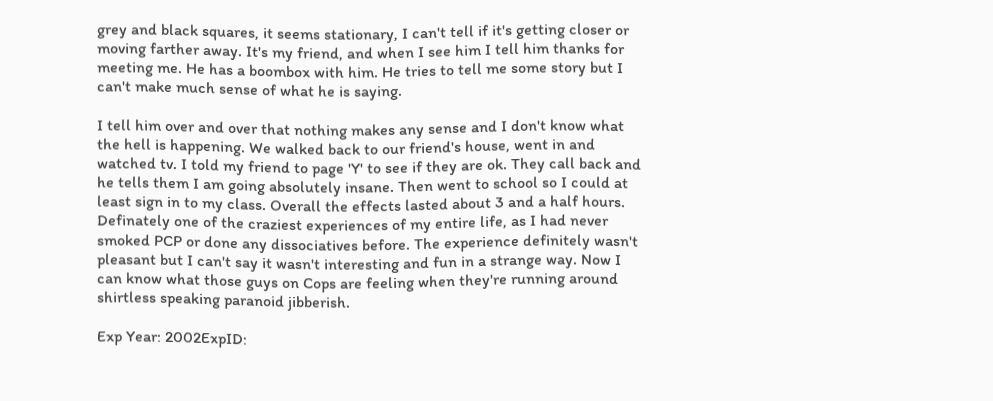grey and black squares, it seems stationary, I can't tell if it's getting closer or moving farther away. It's my friend, and when I see him I tell him thanks for meeting me. He has a boombox with him. He tries to tell me some story but I can't make much sense of what he is saying.

I tell him over and over that nothing makes any sense and I don't know what the hell is happening. We walked back to our friend's house, went in and watched tv. I told my friend to page 'Y' to see if they are ok. They call back and he tells them I am going absolutely insane. Then went to school so I could at least sign in to my class. Overall the effects lasted about 3 and a half hours. Definately one of the craziest experiences of my entire life, as I had never smoked PCP or done any dissociatives before. The experience definitely wasn't pleasant but I can't say it wasn't interesting and fun in a strange way. Now I can know what those guys on Cops are feeling when they're running around shirtless speaking paranoid jibberish.

Exp Year: 2002ExpID: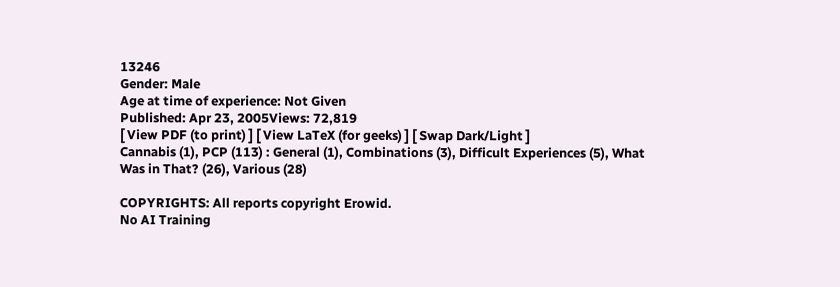13246
Gender: Male
Age at time of experience: Not Given
Published: Apr 23, 2005Views: 72,819
[ View PDF (to print) ] [ View LaTeX (for geeks) ] [ Swap Dark/Light ]
Cannabis (1), PCP (113) : General (1), Combinations (3), Difficult Experiences (5), What Was in That? (26), Various (28)

COPYRIGHTS: All reports copyright Erowid.
No AI Training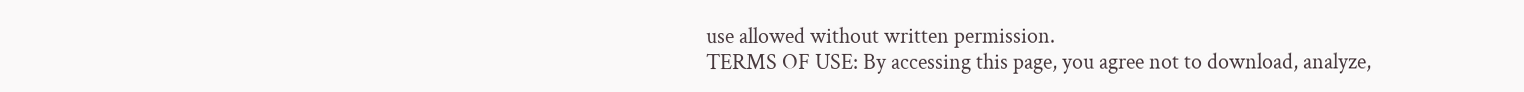use allowed without written permission.
TERMS OF USE: By accessing this page, you agree not to download, analyze,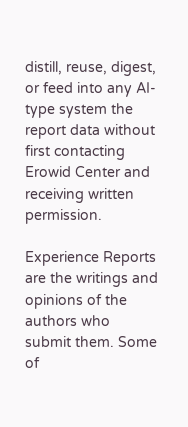distill, reuse, digest, or feed into any AI-type system the report data without first contacting Erowid Center and receiving written permission.

Experience Reports are the writings and opinions of the authors who submit them. Some of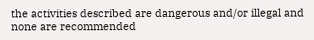the activities described are dangerous and/or illegal and none are recommended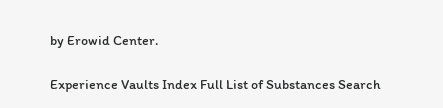by Erowid Center.

Experience Vaults Index Full List of Substances Search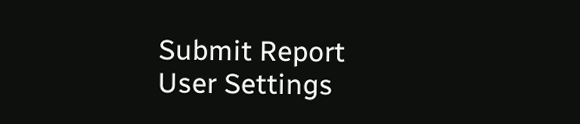Submit Report User Settings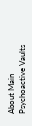About Main Psychoactive Vaults